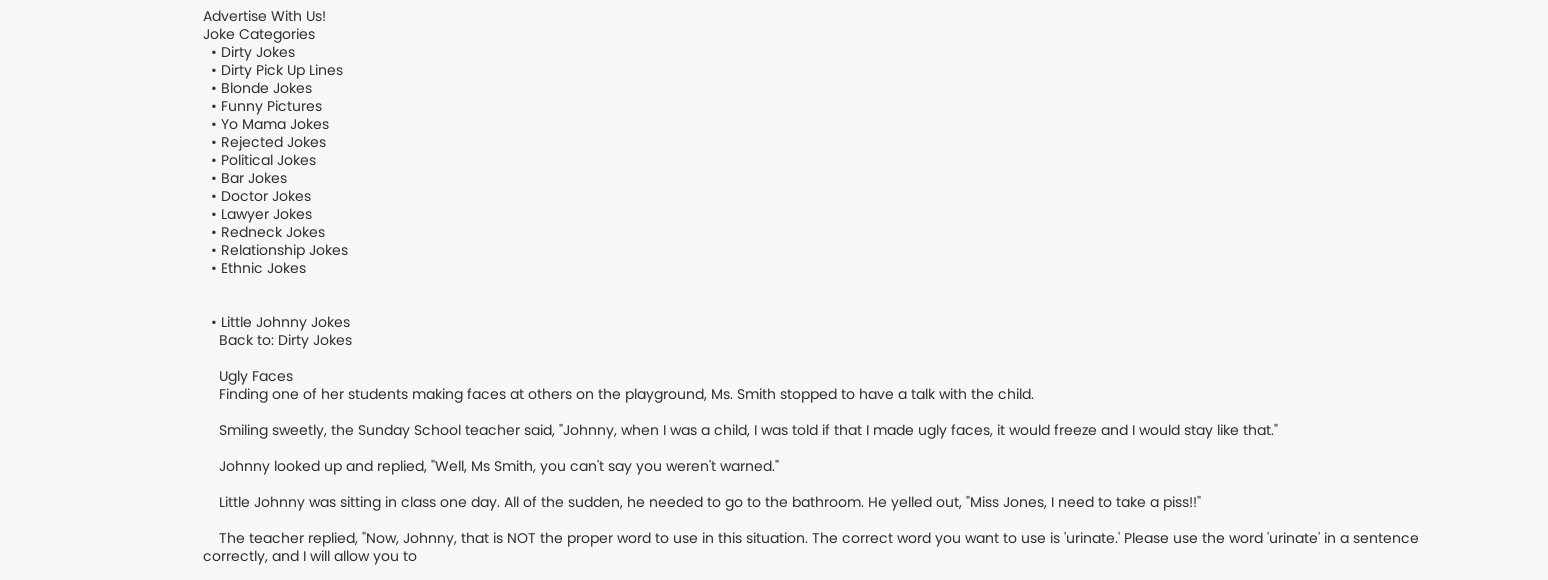Advertise With Us!
Joke Categories
  • Dirty Jokes
  • Dirty Pick Up Lines
  • Blonde Jokes
  • Funny Pictures
  • Yo Mama Jokes
  • Rejected Jokes
  • Political Jokes
  • Bar Jokes
  • Doctor Jokes
  • Lawyer Jokes
  • Redneck Jokes
  • Relationship Jokes
  • Ethnic Jokes


  • Little Johnny Jokes
    Back to: Dirty Jokes

    Ugly Faces
    Finding one of her students making faces at others on the playground, Ms. Smith stopped to have a talk with the child.

    Smiling sweetly, the Sunday School teacher said, "Johnny, when I was a child, I was told if that I made ugly faces, it would freeze and I would stay like that."

    Johnny looked up and replied, "Well, Ms Smith, you can't say you weren't warned."

    Little Johnny was sitting in class one day. All of the sudden, he needed to go to the bathroom. He yelled out, "Miss Jones, I need to take a piss!!"

    The teacher replied, "Now, Johnny, that is NOT the proper word to use in this situation. The correct word you want to use is 'urinate.' Please use the word 'urinate' in a sentence correctly, and I will allow you to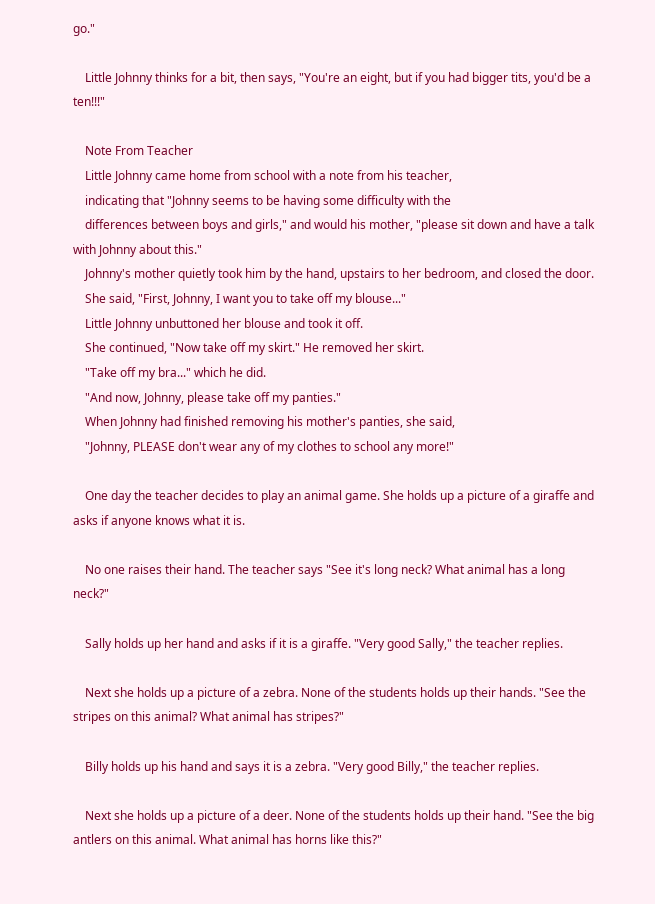go."

    Little Johnny thinks for a bit, then says, "You're an eight, but if you had bigger tits, you'd be a ten!!!"

    Note From Teacher
    Little Johnny came home from school with a note from his teacher,
    indicating that "Johnny seems to be having some difficulty with the
    differences between boys and girls," and would his mother, "please sit down and have a talk with Johnny about this."
    Johnny's mother quietly took him by the hand, upstairs to her bedroom, and closed the door.
    She said, "First, Johnny, I want you to take off my blouse..."
    Little Johnny unbuttoned her blouse and took it off.
    She continued, "Now take off my skirt." He removed her skirt.
    "Take off my bra..." which he did.
    "And now, Johnny, please take off my panties."
    When Johnny had finished removing his mother's panties, she said,
    "Johnny, PLEASE don't wear any of my clothes to school any more!"

    One day the teacher decides to play an animal game. She holds up a picture of a giraffe and asks if anyone knows what it is.

    No one raises their hand. The teacher says "See it's long neck? What animal has a long neck?"

    Sally holds up her hand and asks if it is a giraffe. "Very good Sally," the teacher replies.

    Next she holds up a picture of a zebra. None of the students holds up their hands. "See the stripes on this animal? What animal has stripes?"

    Billy holds up his hand and says it is a zebra. "Very good Billy," the teacher replies.

    Next she holds up a picture of a deer. None of the students holds up their hand. "See the big antlers on this animal. What animal has horns like this?"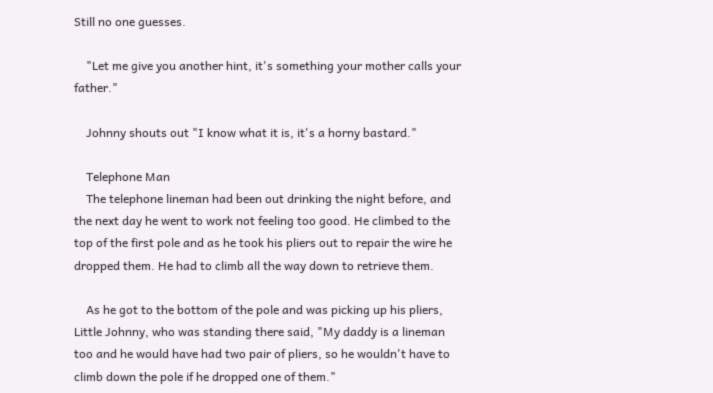Still no one guesses.

    "Let me give you another hint, it's something your mother calls your father."

    Johnny shouts out "I know what it is, it's a horny bastard."

    Telephone Man
    The telephone lineman had been out drinking the night before, and the next day he went to work not feeling too good. He climbed to the top of the first pole and as he took his pliers out to repair the wire he dropped them. He had to climb all the way down to retrieve them.

    As he got to the bottom of the pole and was picking up his pliers, Little Johnny, who was standing there said, "My daddy is a lineman too and he would have had two pair of pliers, so he wouldn't have to climb down the pole if he dropped one of them."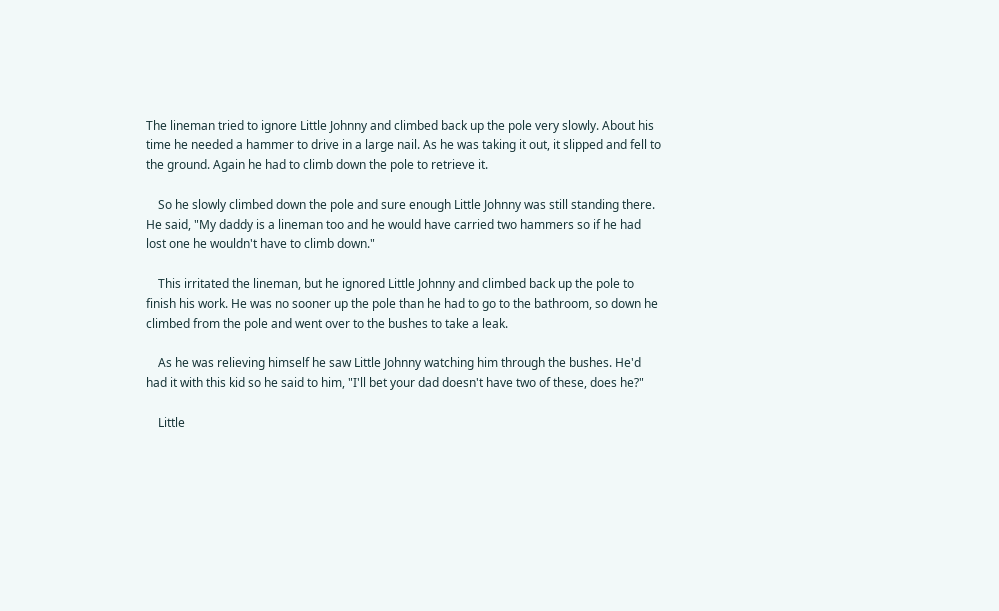The lineman tried to ignore Little Johnny and climbed back up the pole very slowly. About his time he needed a hammer to drive in a large nail. As he was taking it out, it slipped and fell to the ground. Again he had to climb down the pole to retrieve it.

    So he slowly climbed down the pole and sure enough Little Johnny was still standing there. He said, "My daddy is a lineman too and he would have carried two hammers so if he had lost one he wouldn't have to climb down."

    This irritated the lineman, but he ignored Little Johnny and climbed back up the pole to finish his work. He was no sooner up the pole than he had to go to the bathroom, so down he climbed from the pole and went over to the bushes to take a leak.

    As he was relieving himself he saw Little Johnny watching him through the bushes. He'd had it with this kid so he said to him, "I'll bet your dad doesn't have two of these, does he?"

    Little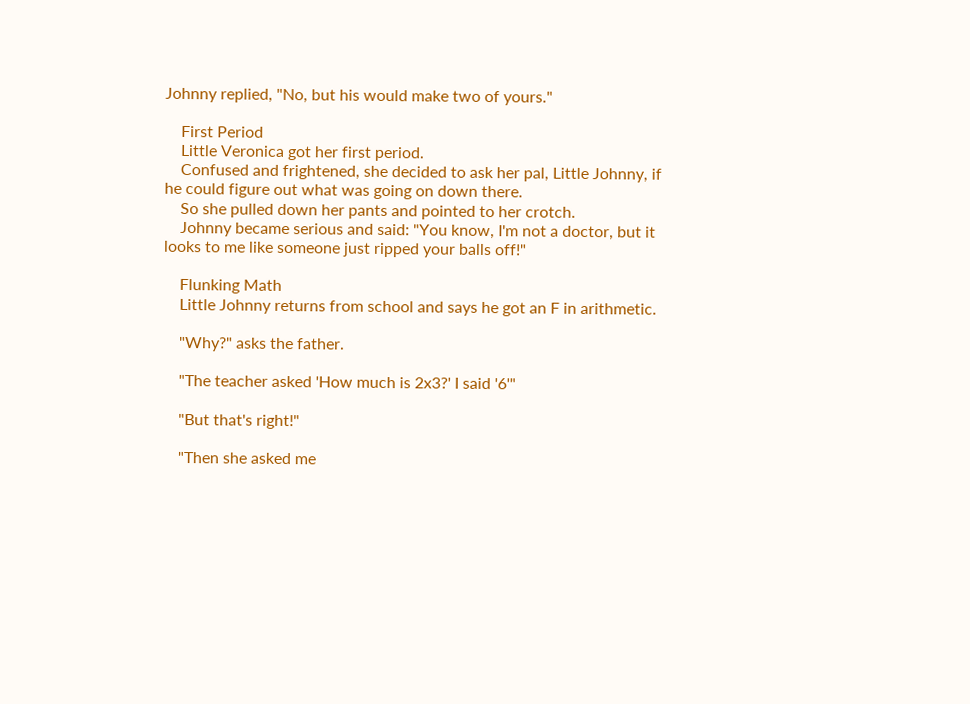Johnny replied, "No, but his would make two of yours."

    First Period
    Little Veronica got her first period.
    Confused and frightened, she decided to ask her pal, Little Johnny, if he could figure out what was going on down there.
    So she pulled down her pants and pointed to her crotch.
    Johnny became serious and said: "You know, I'm not a doctor, but it looks to me like someone just ripped your balls off!"

    Flunking Math
    Little Johnny returns from school and says he got an F in arithmetic.

    "Why?" asks the father.

    "The teacher asked 'How much is 2x3?' I said '6'"

    "But that's right!"

    "Then she asked me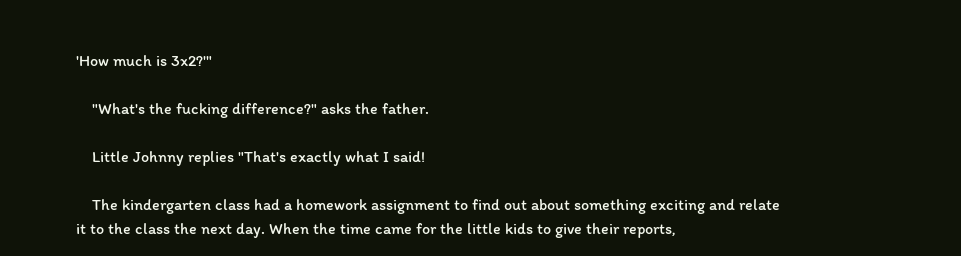'How much is 3x2?'"

    "What's the fucking difference?" asks the father.

    Little Johnny replies "That's exactly what I said!

    The kindergarten class had a homework assignment to find out about something exciting and relate it to the class the next day. When the time came for the little kids to give their reports,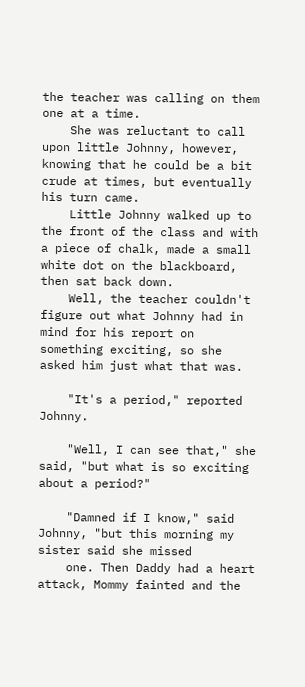the teacher was calling on them one at a time.
    She was reluctant to call upon little Johnny, however, knowing that he could be a bit crude at times, but eventually his turn came.
    Little Johnny walked up to the front of the class and with a piece of chalk, made a small white dot on the blackboard, then sat back down.
    Well, the teacher couldn't figure out what Johnny had in mind for his report on something exciting, so she asked him just what that was.

    "It's a period," reported Johnny.

    "Well, I can see that," she said, "but what is so exciting about a period?"

    "Damned if I know," said Johnny, "but this morning my sister said she missed
    one. Then Daddy had a heart attack, Mommy fainted and the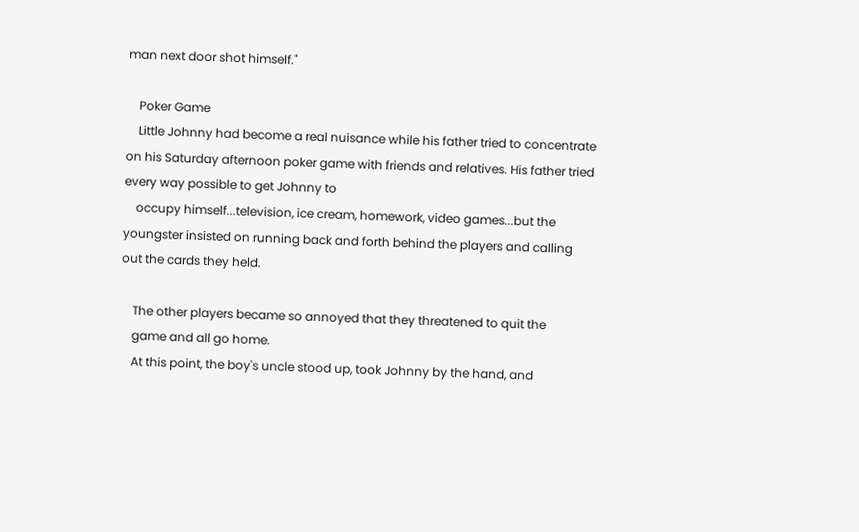man next door shot himself."

    Poker Game
    Little Johnny had become a real nuisance while his father tried to concentrate on his Saturday afternoon poker game with friends and relatives. His father tried every way possible to get Johnny to
    occupy himself...television, ice cream, homework, video games...but the youngster insisted on running back and forth behind the players and calling out the cards they held.

    The other players became so annoyed that they threatened to quit the
    game and all go home.
    At this point, the boy's uncle stood up, took Johnny by the hand, and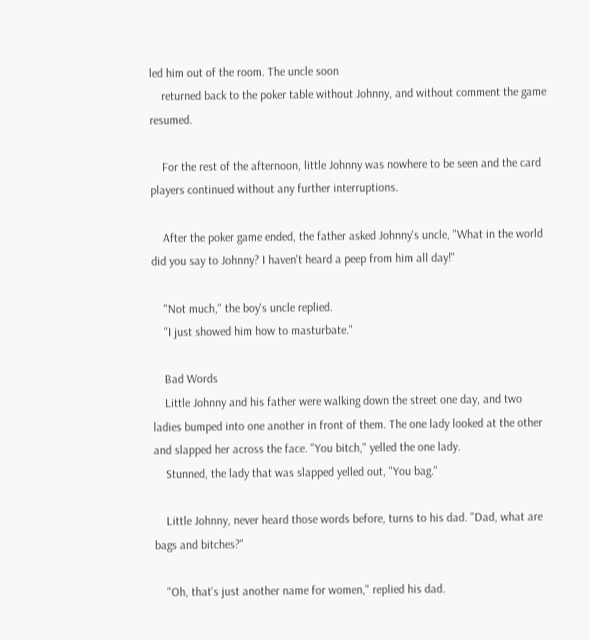led him out of the room. The uncle soon
    returned back to the poker table without Johnny, and without comment the game resumed.

    For the rest of the afternoon, little Johnny was nowhere to be seen and the card players continued without any further interruptions.

    After the poker game ended, the father asked Johnny's uncle, "What in the world did you say to Johnny? I haven't heard a peep from him all day!"

    "Not much," the boy's uncle replied.
    "I just showed him how to masturbate."

    Bad Words
    Little Johnny and his father were walking down the street one day, and two ladies bumped into one another in front of them. The one lady looked at the other and slapped her across the face. "You bitch," yelled the one lady.
    Stunned, the lady that was slapped yelled out, "You bag."

    Little Johnny, never heard those words before, turns to his dad. "Dad, what are bags and bitches?"

    "Oh, that's just another name for women," replied his dad.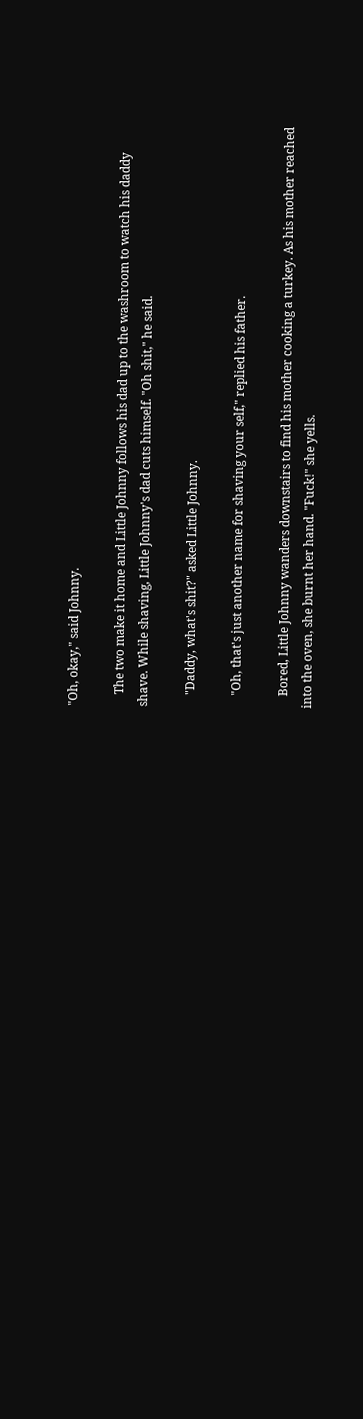"Oh, okay," said Johnny.

    The two make it home and Little Johnny follows his dad up to the washroom to watch his daddy shave. While shaving, Little Johnny's dad cuts himself. "Oh shit," he said.

    "Daddy, what's shit?" asked Little Johnny.

    "Oh, that's just another name for shaving your self," replied his father.

    Bored, Little Johnny wanders downstairs to find his mother cooking a turkey. As his mother reached into the oven, she burnt her hand. "Fuck!" she yells.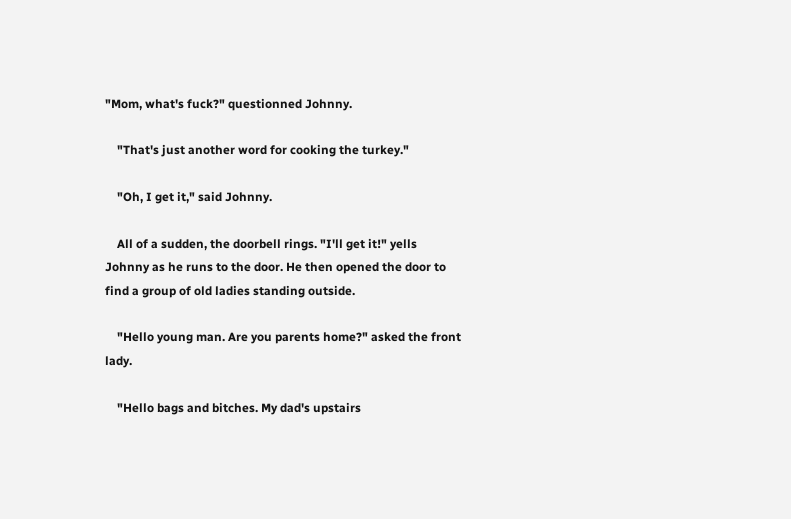"Mom, what's fuck?" questionned Johnny.

    "That's just another word for cooking the turkey."

    "Oh, I get it," said Johnny.

    All of a sudden, the doorbell rings. "I'll get it!" yells Johnny as he runs to the door. He then opened the door to find a group of old ladies standing outside.

    "Hello young man. Are you parents home?" asked the front lady.

    "Hello bags and bitches. My dad's upstairs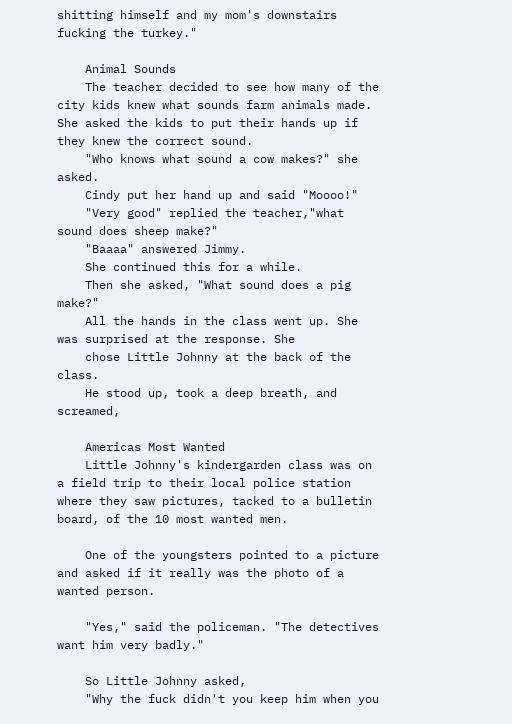shitting himself and my mom's downstairs fucking the turkey."

    Animal Sounds
    The teacher decided to see how many of the city kids knew what sounds farm animals made. She asked the kids to put their hands up if they knew the correct sound.
    "Who knows what sound a cow makes?" she asked.
    Cindy put her hand up and said "Moooo!"
    "Very good" replied the teacher,"what sound does sheep make?"
    "Baaaa" answered Jimmy.
    She continued this for a while.
    Then she asked, "What sound does a pig make?"
    All the hands in the class went up. She was surprised at the response. She
    chose Little Johnny at the back of the class.
    He stood up, took a deep breath, and screamed,

    Americas Most Wanted
    Little Johnny's kindergarden class was on a field trip to their local police station where they saw pictures, tacked to a bulletin board, of the 10 most wanted men.

    One of the youngsters pointed to a picture and asked if it really was the photo of a wanted person.

    "Yes," said the policeman. "The detectives want him very badly."

    So Little Johnny asked,
    "Why the fuck didn't you keep him when you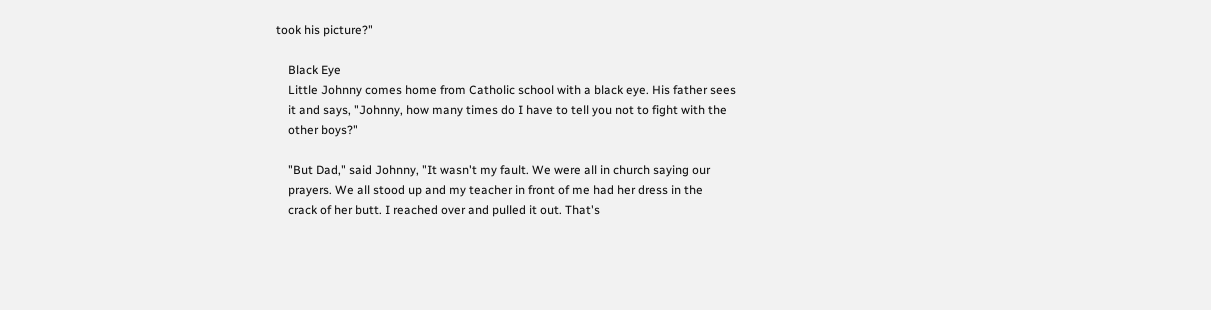took his picture?"

    Black Eye
    Little Johnny comes home from Catholic school with a black eye. His father sees
    it and says, "Johnny, how many times do I have to tell you not to fight with the
    other boys?"

    "But Dad," said Johnny, "It wasn't my fault. We were all in church saying our
    prayers. We all stood up and my teacher in front of me had her dress in the
    crack of her butt. I reached over and pulled it out. That's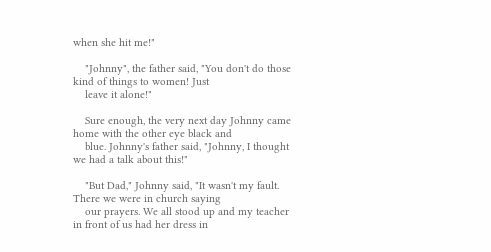when she hit me!"

    "Johnny", the father said, "You don't do those kind of things to women! Just
    leave it alone!"

    Sure enough, the very next day Johnny came home with the other eye black and
    blue. Johnny's father said, "Johnny, I thought we had a talk about this!"

    "But Dad," Johnny said, "It wasn't my fault. There we were in church saying
    our prayers. We all stood up and my teacher in front of us had her dress in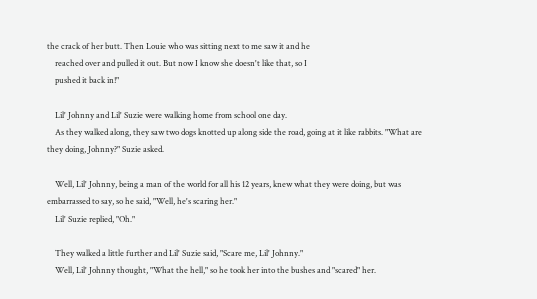the crack of her butt. Then Louie who was sitting next to me saw it and he
    reached over and pulled it out. But now I know she doesn't like that, so I
    pushed it back in!"

    Lil' Johnny and Lil' Suzie were walking home from school one day.
    As they walked along, they saw two dogs knotted up along side the road, going at it like rabbits. "What are they doing, Johnny?" Suzie asked.

    Well, Lil' Johnny, being a man of the world for all his 12 years, knew what they were doing, but was embarrassed to say, so he said, "Well, he's scaring her."
    Lil' Suzie replied, "Oh."

    They walked a little further and Lil' Suzie said, "Scare me, Lil' Johnny."
    Well, Lil' Johnny thought, "What the hell," so he took her into the bushes and "scared" her.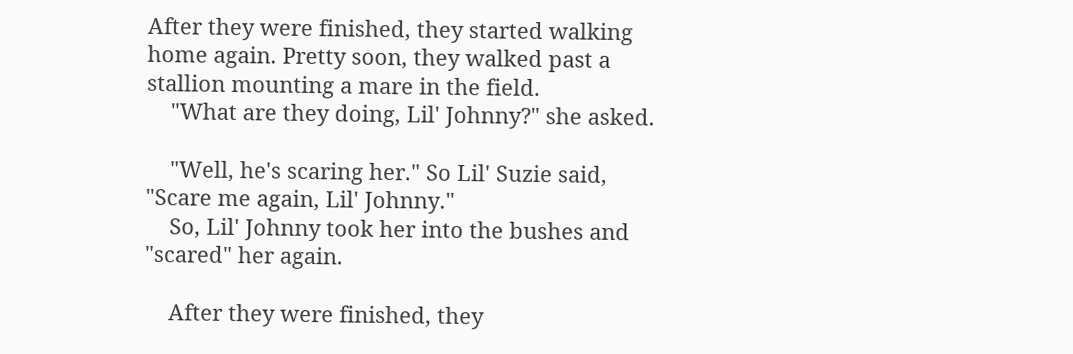After they were finished, they started walking home again. Pretty soon, they walked past a stallion mounting a mare in the field.
    "What are they doing, Lil' Johnny?" she asked.

    "Well, he's scaring her." So Lil' Suzie said, "Scare me again, Lil' Johnny."
    So, Lil' Johnny took her into the bushes and "scared" her again.

    After they were finished, they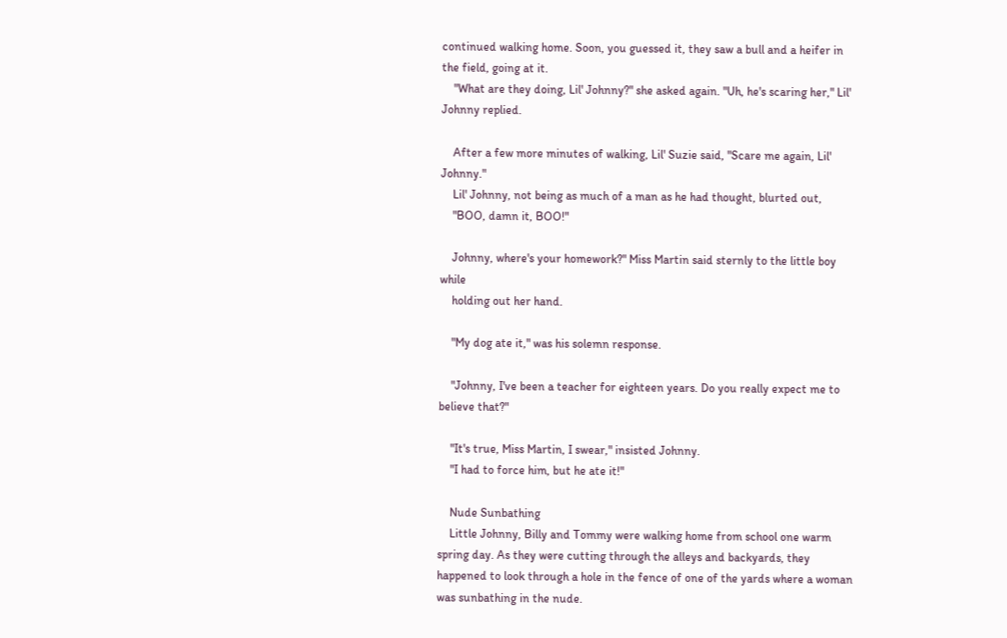continued walking home. Soon, you guessed it, they saw a bull and a heifer in the field, going at it.
    "What are they doing, Lil' Johnny?" she asked again. "Uh, he's scaring her," Lil' Johnny replied.

    After a few more minutes of walking, Lil' Suzie said, "Scare me again, Lil' Johnny."
    Lil' Johnny, not being as much of a man as he had thought, blurted out,
    "BOO, damn it, BOO!"

    Johnny, where's your homework?" Miss Martin said sternly to the little boy while
    holding out her hand.

    "My dog ate it," was his solemn response.

    "Johnny, I've been a teacher for eighteen years. Do you really expect me to believe that?"

    "It's true, Miss Martin, I swear," insisted Johnny.
    "I had to force him, but he ate it!"

    Nude Sunbathing
    Little Johnny, Billy and Tommy were walking home from school one warm spring day. As they were cutting through the alleys and backyards, they happened to look through a hole in the fence of one of the yards where a woman was sunbathing in the nude.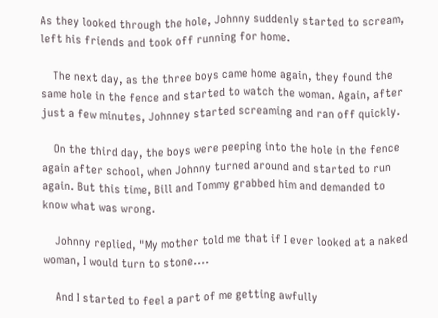As they looked through the hole, Johnny suddenly started to scream, left his friends and took off running for home.

    The next day, as the three boys came home again, they found the same hole in the fence and started to watch the woman. Again, after just a few minutes, Johnney started screaming and ran off quickly.

    On the third day, the boys were peeping into the hole in the fence again after school, when Johnny turned around and started to run again. But this time, Bill and Tommy grabbed him and demanded to know what was wrong.

    Johnny replied, "My mother told me that if I ever looked at a naked woman, I would turn to stone....

    And I started to feel a part of me getting awfully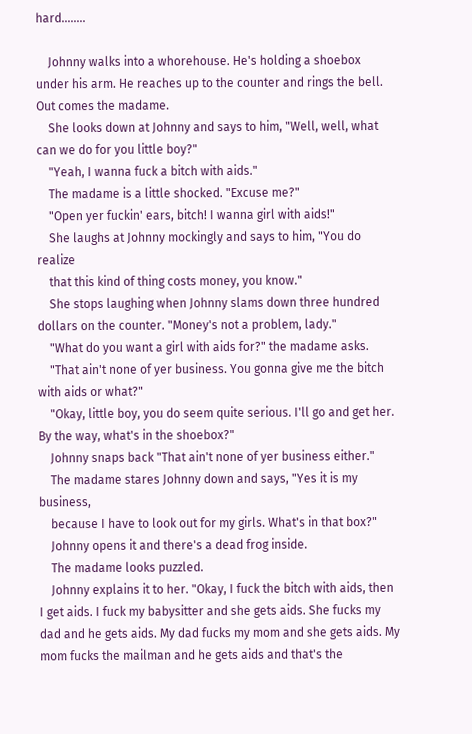hard........

    Johnny walks into a whorehouse. He's holding a shoebox under his arm. He reaches up to the counter and rings the bell. Out comes the madame.
    She looks down at Johnny and says to him, "Well, well, what can we do for you little boy?"
    "Yeah, I wanna fuck a bitch with aids."
    The madame is a little shocked. "Excuse me?"
    "Open yer fuckin' ears, bitch! I wanna girl with aids!"
    She laughs at Johnny mockingly and says to him, "You do realize
    that this kind of thing costs money, you know."
    She stops laughing when Johnny slams down three hundred dollars on the counter. "Money's not a problem, lady."
    "What do you want a girl with aids for?" the madame asks.
    "That ain't none of yer business. You gonna give me the bitch with aids or what?"
    "Okay, little boy, you do seem quite serious. I'll go and get her. By the way, what's in the shoebox?"
    Johnny snaps back "That ain't none of yer business either."
    The madame stares Johnny down and says, "Yes it is my business,
    because I have to look out for my girls. What's in that box?"
    Johnny opens it and there's a dead frog inside.
    The madame looks puzzled.
    Johnny explains it to her. "Okay, I fuck the bitch with aids, then I get aids. I fuck my babysitter and she gets aids. She fucks my dad and he gets aids. My dad fucks my mom and she gets aids. My mom fucks the mailman and he gets aids and that's the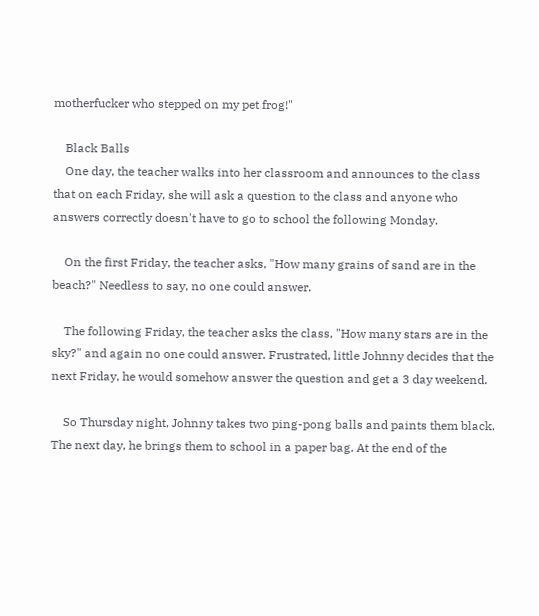motherfucker who stepped on my pet frog!"

    Black Balls
    One day, the teacher walks into her classroom and announces to the class that on each Friday, she will ask a question to the class and anyone who answers correctly doesn't have to go to school the following Monday.

    On the first Friday, the teacher asks, "How many grains of sand are in the beach?" Needless to say, no one could answer.

    The following Friday, the teacher asks the class, "How many stars are in the sky?" and again no one could answer. Frustrated, little Johnny decides that the next Friday, he would somehow answer the question and get a 3 day weekend.

    So Thursday night, Johnny takes two ping-pong balls and paints them black. The next day, he brings them to school in a paper bag. At the end of the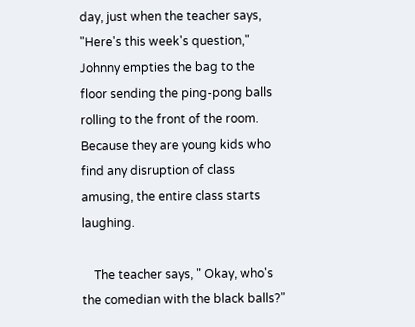day, just when the teacher says, "Here's this week's question," Johnny empties the bag to the floor sending the ping-pong balls rolling to the front of the room. Because they are young kids who find any disruption of class amusing, the entire class starts laughing.

    The teacher says, " Okay, who's the comedian with the black balls?"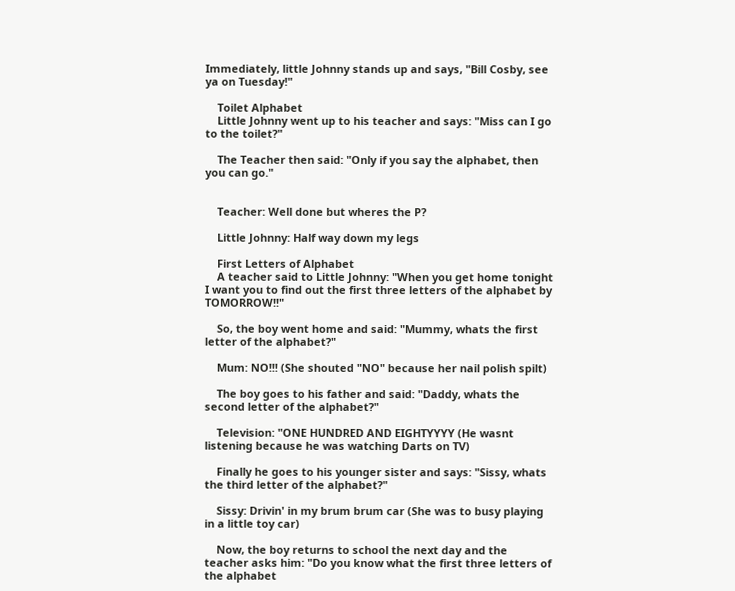Immediately, little Johnny stands up and says, "Bill Cosby, see ya on Tuesday!"

    Toilet Alphabet
    Little Johnny went up to his teacher and says: "Miss can I go to the toilet?"

    The Teacher then said: "Only if you say the alphabet, then you can go."


    Teacher: Well done but wheres the P?

    Little Johnny: Half way down my legs

    First Letters of Alphabet
    A teacher said to Little Johnny: "When you get home tonight I want you to find out the first three letters of the alphabet by TOMORROW!!"

    So, the boy went home and said: "Mummy, whats the first letter of the alphabet?"

    Mum: NO!!! (She shouted "NO" because her nail polish spilt)

    The boy goes to his father and said: "Daddy, whats the second letter of the alphabet?"

    Television: "ONE HUNDRED AND EIGHTYYYY (He wasnt listening because he was watching Darts on TV)

    Finally he goes to his younger sister and says: "Sissy, whats the third letter of the alphabet?"

    Sissy: Drivin' in my brum brum car (She was to busy playing in a little toy car)

    Now, the boy returns to school the next day and the teacher asks him: "Do you know what the first three letters of the alphabet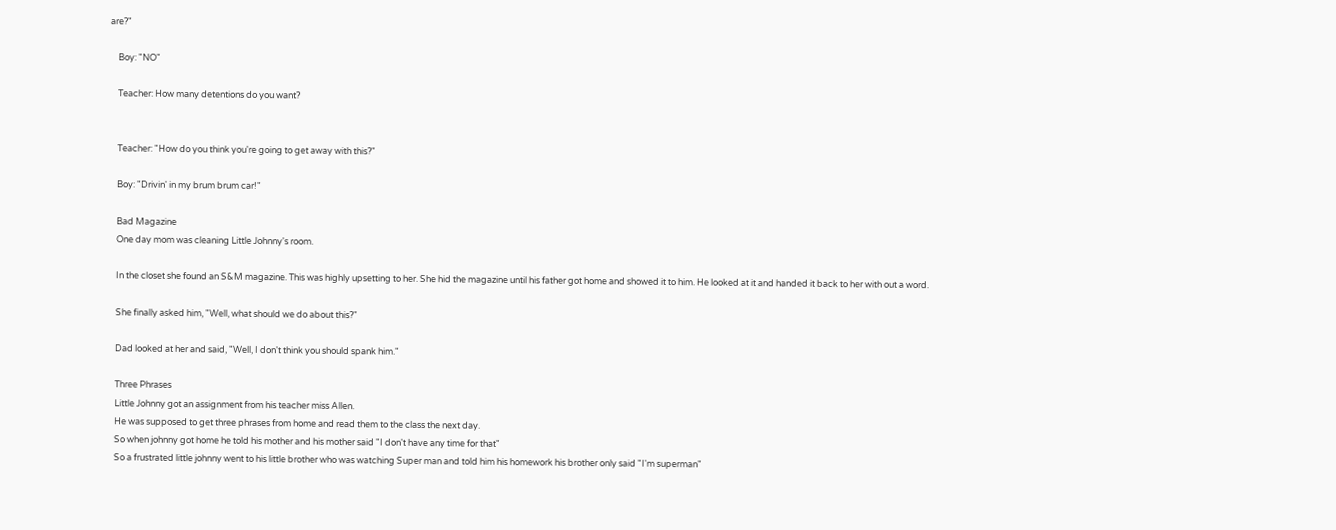are?"

    Boy: "NO"

    Teacher: How many detentions do you want?


    Teacher: "How do you think you're going to get away with this?"

    Boy: "Drivin' in my brum brum car!"

    Bad Magazine
    One day mom was cleaning Little Johnny's room.

    In the closet she found an S&M magazine. This was highly upsetting to her. She hid the magazine until his father got home and showed it to him. He looked at it and handed it back to her with out a word.

    She finally asked him, "Well, what should we do about this?"

    Dad looked at her and said, "Well, I don't think you should spank him."

    Three Phrases
    Little Johnny got an assignment from his teacher miss Allen.
    He was supposed to get three phrases from home and read them to the class the next day.
    So when johnny got home he told his mother and his mother said "I don't have any time for that"
    So a frustrated little johnny went to his little brother who was watching Super man and told him his homework his brother only said "I'm superman"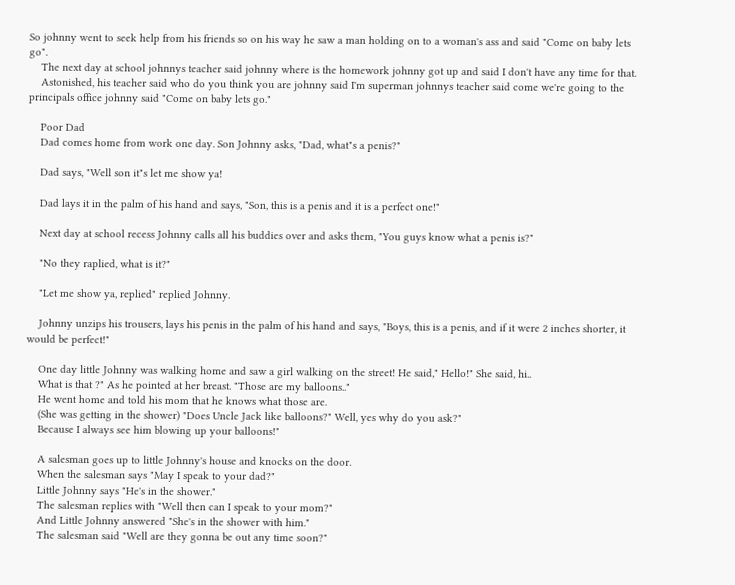So johnny went to seek help from his friends so on his way he saw a man holding on to a woman's ass and said "Come on baby lets go".
    The next day at school johnnys teacher said johnny where is the homework johnny got up and said I don't have any time for that.
    Astonished, his teacher said who do you think you are johnny said I'm superman johnnys teacher said come we're going to the principals office johnny said "Come on baby lets go."

    Poor Dad
    Dad comes home from work one day. Son Johnny asks, "Dad, what"s a penis?"

    Dad says, "Well son it"s let me show ya!

    Dad lays it in the palm of his hand and says, "Son, this is a penis and it is a perfect one!"

    Next day at school recess Johnny calls all his buddies over and asks them, "You guys know what a penis is?"

    "No they raplied, what is it?"

    "Let me show ya, replied" replied Johnny.

    Johnny unzips his trousers, lays his penis in the palm of his hand and says, "Boys, this is a penis, and if it were 2 inches shorter, it would be perfect!"

    One day little Johnny was walking home and saw a girl walking on the street! He said," Hello!" She said, hi..
    What is that ?" As he pointed at her breast. "Those are my balloons.."
    He went home and told his mom that he knows what those are.
    (She was getting in the shower) "Does Uncle Jack like balloons?" Well, yes why do you ask?"
    Because I always see him blowing up your balloons!"

    A salesman goes up to little Johnny's house and knocks on the door.
    When the salesman says "May I speak to your dad?"
    Little Johnny says "He's in the shower."
    The salesman replies with "Well then can I speak to your mom?"
    And Little Johnny answered "She's in the shower with him."
    The salesman said "Well are they gonna be out any time soon?"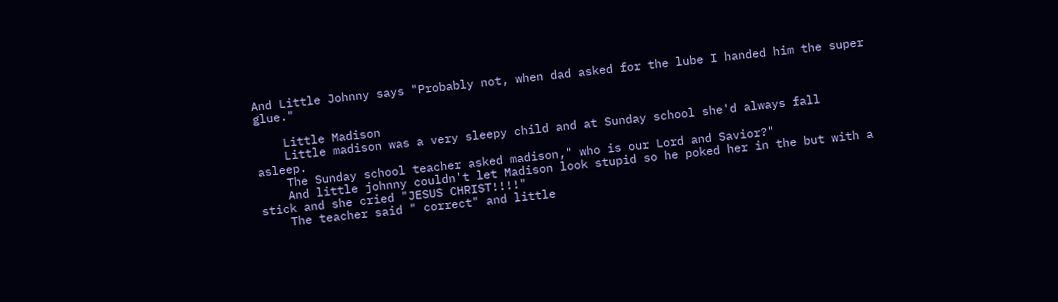And Little Johnny says "Probably not, when dad asked for the lube I handed him the super glue."

    Little Madison
    Little madison was a very sleepy child and at Sunday school she'd always fall asleep.
    The Sunday school teacher asked madison," who is our Lord and Savior?"
    And little johnny couldn't let Madison look stupid so he poked her in the but with a stick and she cried "JESUS CHRIST!!!!"
    The teacher said " correct" and little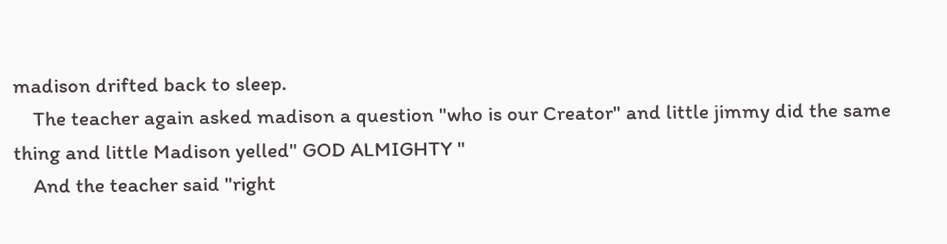madison drifted back to sleep.
    The teacher again asked madison a question "who is our Creator" and little jimmy did the same thing and little Madison yelled" GOD ALMIGHTY "
    And the teacher said "right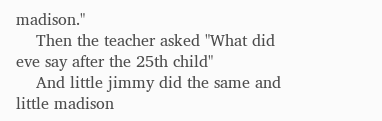madison."
    Then the teacher asked "What did eve say after the 25th child"
    And little jimmy did the same and little madison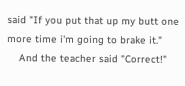said "If you put that up my butt one more time i'm going to brake it."
    And the teacher said "Correct!"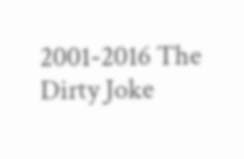2001-2016 The Dirty Joke